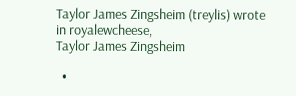Taylor James Zingsheim (treylis) wrote in royalewcheese,
Taylor James Zingsheim

  •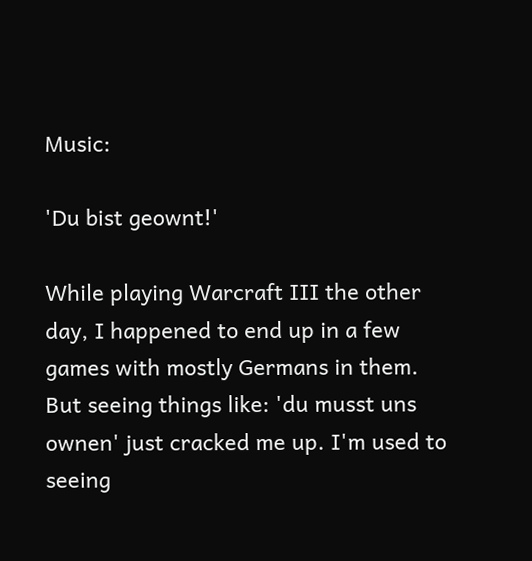Music:

'Du bist geownt!'

While playing Warcraft III the other day, I happened to end up in a few games with mostly Germans in them. But seeing things like: 'du musst uns ownen' just cracked me up. I'm used to seeing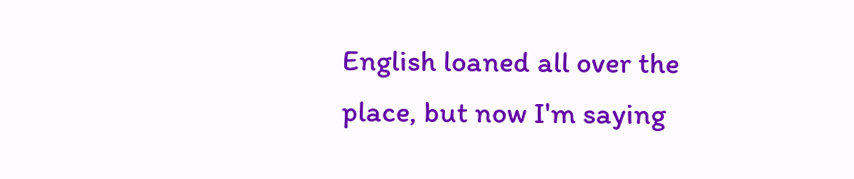English loaned all over the place, but now I'm saying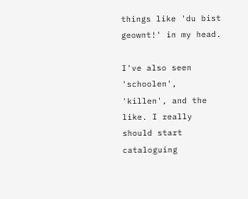things like 'du bist geownt!' in my head.

I've also seen 'schoolen', 'killen', and the like. I really should start cataloguing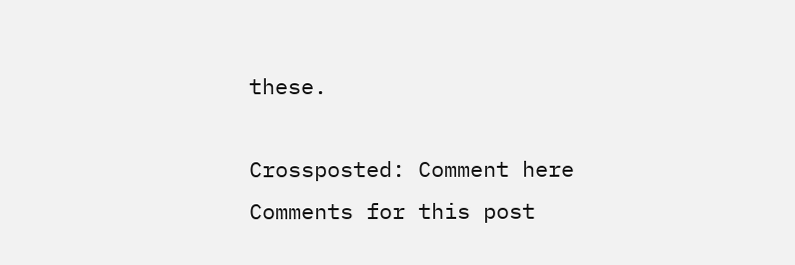these.

Crossposted: Comment here
Comments for this post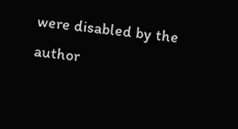were disabled by the author